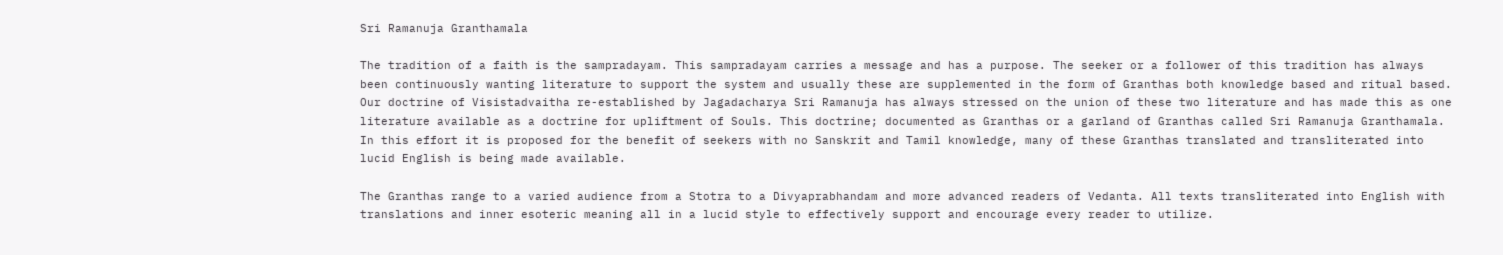Sri Ramanuja Granthamala

The tradition of a faith is the sampradayam. This sampradayam carries a message and has a purpose. The seeker or a follower of this tradition has always been continuously wanting literature to support the system and usually these are supplemented in the form of Granthas both knowledge based and ritual based. Our doctrine of Visistadvaitha re-established by Jagadacharya Sri Ramanuja has always stressed on the union of these two literature and has made this as one literature available as a doctrine for upliftment of Souls. This doctrine; documented as Granthas or a garland of Granthas called Sri Ramanuja Granthamala. In this effort it is proposed for the benefit of seekers with no Sanskrit and Tamil knowledge, many of these Granthas translated and transliterated into lucid English is being made available.

The Granthas range to a varied audience from a Stotra to a Divyaprabhandam and more advanced readers of Vedanta. All texts transliterated into English with translations and inner esoteric meaning all in a lucid style to effectively support and encourage every reader to utilize.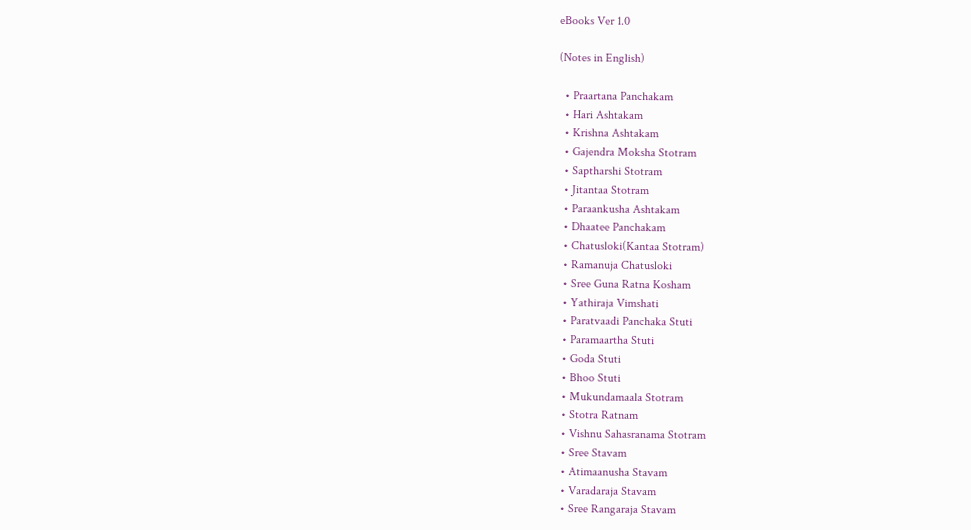eBooks Ver 1.0

(Notes in English)

  • Praartana Panchakam
  • Hari Ashtakam
  • Krishna Ashtakam
  • Gajendra Moksha Stotram
  • Saptharshi Stotram
  • Jitantaa Stotram
  • Paraankusha Ashtakam
  • Dhaatee Panchakam
  • Chatusloki(Kantaa Stotram)
  • Ramanuja Chatusloki
  • Sree Guna Ratna Kosham
  • Yathiraja Vimshati
  • Paratvaadi Panchaka Stuti
  • Paramaartha Stuti
  • Goda Stuti
  • Bhoo Stuti
  • Mukundamaala Stotram
  • Stotra Ratnam
  • Vishnu Sahasranama Stotram
  • Sree Stavam
  • Atimaanusha Stavam
  • Varadaraja Stavam
  • Sree Rangaraja Stavam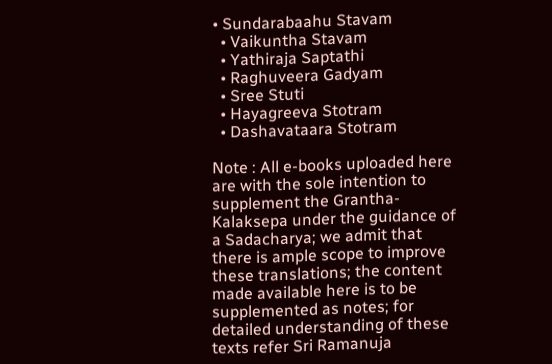• Sundarabaahu Stavam
  • Vaikuntha Stavam
  • Yathiraja Saptathi
  • Raghuveera Gadyam
  • Sree Stuti
  • Hayagreeva Stotram
  • Dashavataara Stotram

Note : All e-books uploaded here are with the sole intention to supplement the Grantha- Kalaksepa under the guidance of a Sadacharya; we admit that there is ample scope to improve these translations; the content made available here is to be supplemented as notes; for detailed understanding of these texts refer Sri Ramanuja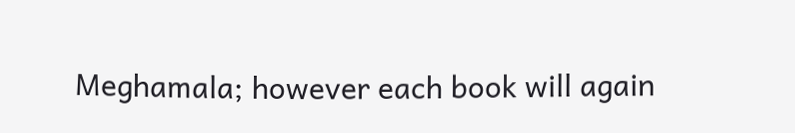Meghamala; however each book will again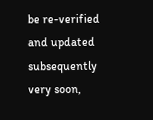be re-verified and updated subsequently very soon,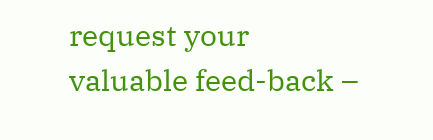request your valuable feed-back –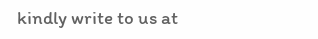kindly write to us at